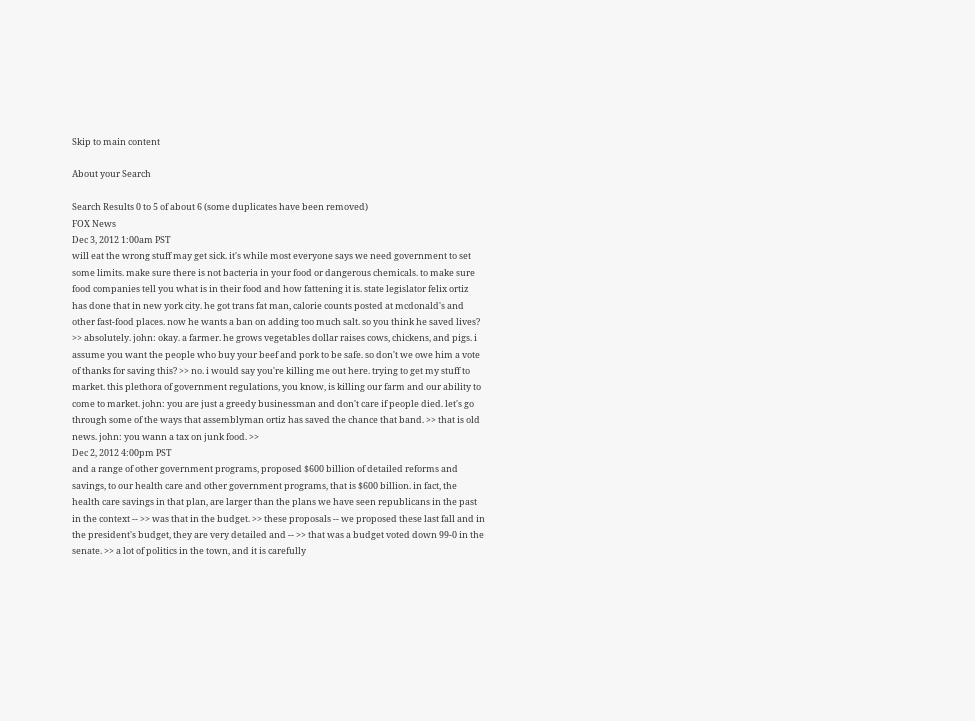Skip to main content

About your Search

Search Results 0 to 5 of about 6 (some duplicates have been removed)
FOX News
Dec 3, 2012 1:00am PST
will eat the wrong stuff may get sick. it's while most everyone says we need government to set some limits. make sure there is not bacteria in your food or dangerous chemicals. to make sure food companies tell you what is in their food and how fattening it is. state legislator felix ortiz has done that in new york city. he got trans fat man, calorie counts posted at mcdonald's and other fast-food places. now he wants a ban on adding too much salt. so you think he saved lives? >> absolutely. john: okay. a farmer. he grows vegetables dollar raises cows, chickens, and pigs. i assume you want the people who buy your beef and pork to be safe. so don't we owe him a vote of thanks for saving this? >> no. i would say you're killing me out here. trying to get my stuff to market. this plethora of government regulations, you know, is killing our farm and our ability to come to market. john: you are just a greedy businessman and don't care if people died. let's go through some of the ways that assemblyman ortiz has saved the chance that band. >> that is old news. john: you wann a tax on junk food. >>
Dec 2, 2012 4:00pm PST
and a range of other government programs, proposed $600 billion of detailed reforms and savings, to our health care and other government programs, that is $600 billion. in fact, the health care savings in that plan, are larger than the plans we have seen republicans in the past in the context -- >> was that in the budget. >> these proposals -- we proposed these last fall and in the president's budget, they are very detailed and -- >> that was a budget voted down 99-0 in the senate. >> a lot of politics in the town, and it is carefully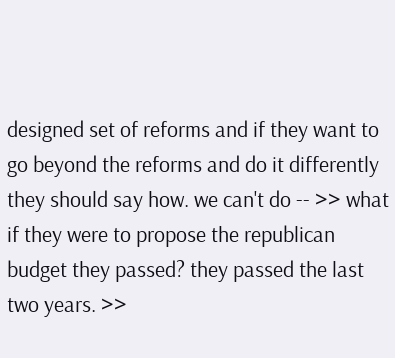designed set of reforms and if they want to go beyond the reforms and do it differently they should say how. we can't do -- >> what if they were to propose the republican budget they passed? they passed the last two years. >>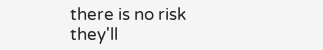there is no risk they'll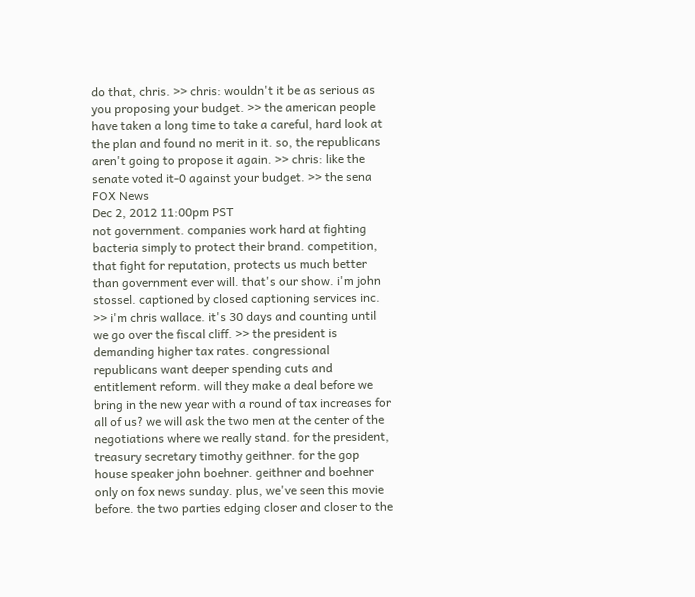do that, chris. >> chris: wouldn't it be as serious as you proposing your budget. >> the american people have taken a long time to take a careful, hard look at the plan and found no merit in it. so, the republicans aren't going to propose it again. >> chris: like the senate voted it-0 against your budget. >> the sena
FOX News
Dec 2, 2012 11:00pm PST
not government. companies work hard at fighting bacteria simply to protect their brand. competition, that fight for reputation, protects us much better than government ever will. that's our show. i'm john stossel. captioned by closed captioning services inc. >> i'm chris wallace. it's 30 days and counting until we go over the fiscal cliff. >> the president is demanding higher tax rates. congressional republicans want deeper spending cuts and entitlement reform. will they make a deal before we bring in the new year with a round of tax increases for all of us? we will ask the two men at the center of the negotiations where we really stand. for the president, treasury secretary timothy geithner. for the gop house speaker john boehner. geithner and boehner only on fox news sunday. plus, we've seen this movie before. the two parties edging closer and closer to the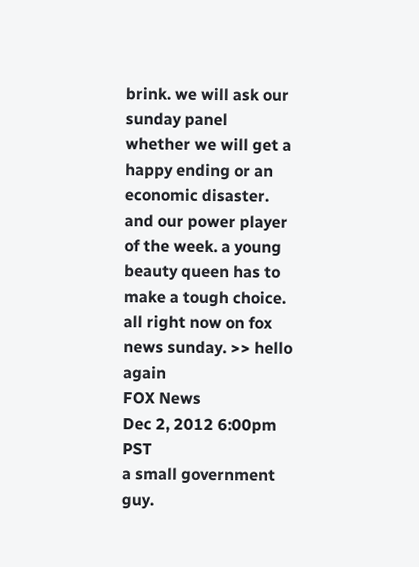brink. we will ask our sunday panel whether we will get a happy ending or an economic disaster. and our power player of the week. a young beauty queen has to make a tough choice. all right now on fox news sunday. >> hello again
FOX News
Dec 2, 2012 6:00pm PST
a small government guy.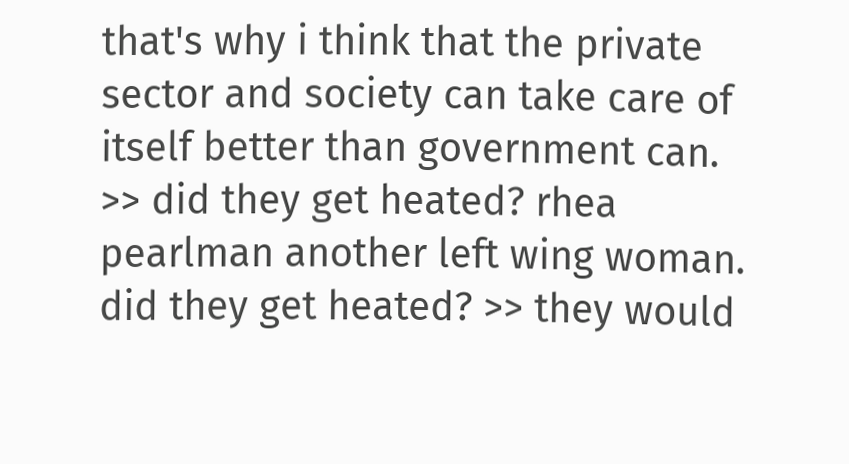that's why i think that the private sector and society can take care of itself better than government can. >> did they get heated? rhea pearlman another left wing woman. did they get heated? >> they would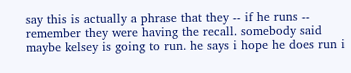say this is actually a phrase that they -- if he runs -- remember they were having the recall. somebody said maybe kelsey is going to run. he says i hope he does run i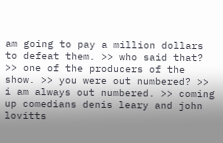am going to pay a million dollars to defeat them. >> who said that? >> one of the producers of the show. >> you were out numbered? >> i am always out numbered. >> coming up comedians denis leary and john lovitts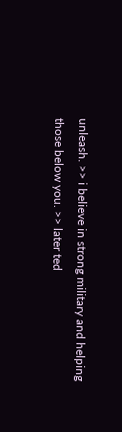unleash. >> i believe in strong military and helping those below you. >> later ted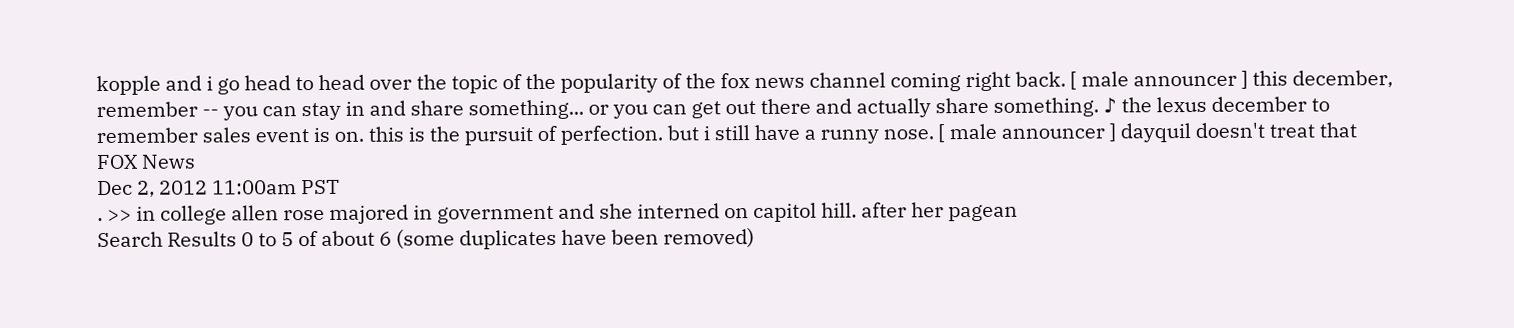kopple and i go head to head over the topic of the popularity of the fox news channel coming right back. [ male announcer ] this december, remember -- you can stay in and share something... or you can get out there and actually share something. ♪ the lexus december to remember sales event is on. this is the pursuit of perfection. but i still have a runny nose. [ male announcer ] dayquil doesn't treat that
FOX News
Dec 2, 2012 11:00am PST
. >> in college allen rose majored in government and she interned on capitol hill. after her pagean
Search Results 0 to 5 of about 6 (some duplicates have been removed)